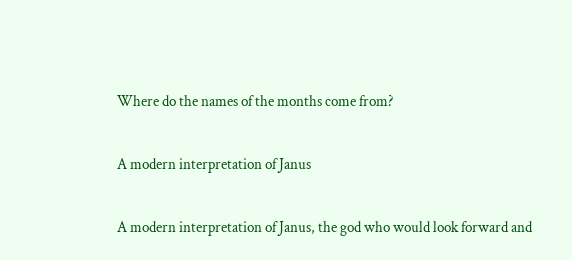Where do the names of the months come from?

A modern interpretation of Janus

A modern interpretation of Janus, the god who would look forward and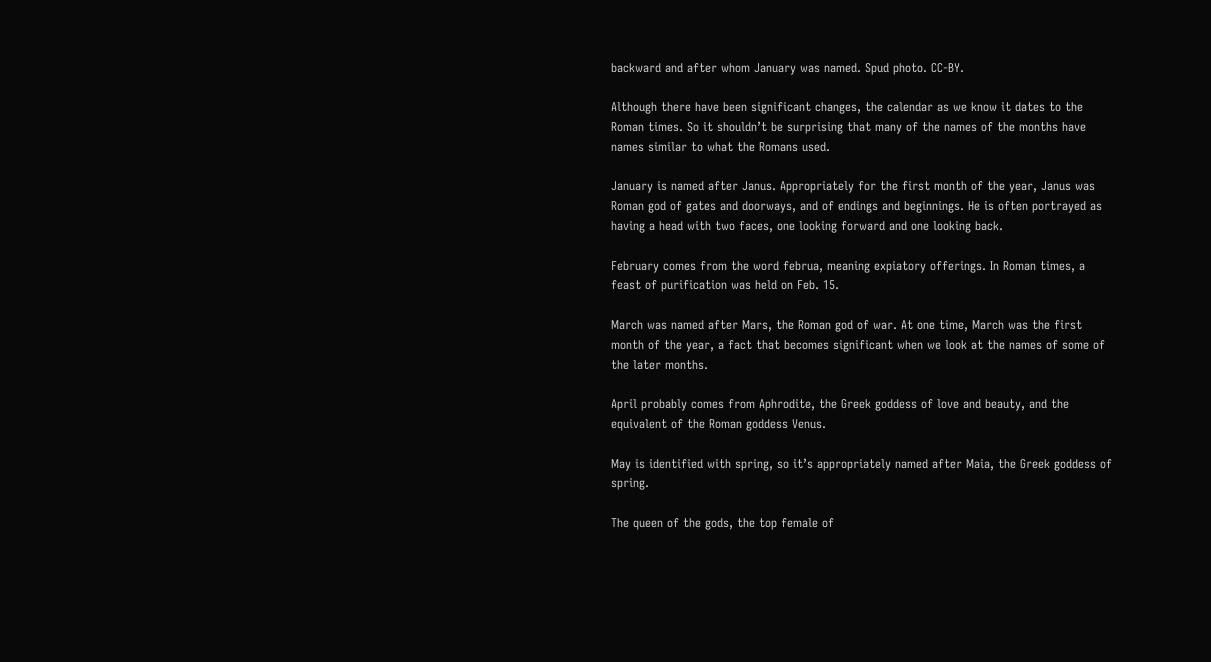backward and after whom January was named. Spud photo. CC-BY.

Although there have been significant changes, the calendar as we know it dates to the Roman times. So it shouldn’t be surprising that many of the names of the months have names similar to what the Romans used.

January is named after Janus. Appropriately for the first month of the year, Janus was Roman god of gates and doorways, and of endings and beginnings. He is often portrayed as having a head with two faces, one looking forward and one looking back.

February comes from the word februa, meaning expiatory offerings. In Roman times, a feast of purification was held on Feb. 15.

March was named after Mars, the Roman god of war. At one time, March was the first month of the year, a fact that becomes significant when we look at the names of some of the later months.

April probably comes from Aphrodite, the Greek goddess of love and beauty, and the equivalent of the Roman goddess Venus.

May is identified with spring, so it’s appropriately named after Maia, the Greek goddess of spring.

The queen of the gods, the top female of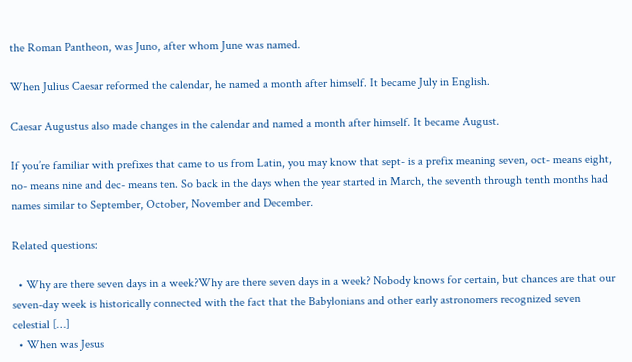the Roman Pantheon, was Juno, after whom June was named.

When Julius Caesar reformed the calendar, he named a month after himself. It became July in English.

Caesar Augustus also made changes in the calendar and named a month after himself. It became August.

If you’re familiar with prefixes that came to us from Latin, you may know that sept- is a prefix meaning seven, oct- means eight, no- means nine and dec- means ten. So back in the days when the year started in March, the seventh through tenth months had names similar to September, October, November and December.

Related questions:

  • Why are there seven days in a week?Why are there seven days in a week? Nobody knows for certain, but chances are that our seven-day week is historically connected with the fact that the Babylonians and other early astronomers recognized seven celestial […]
  • When was Jesus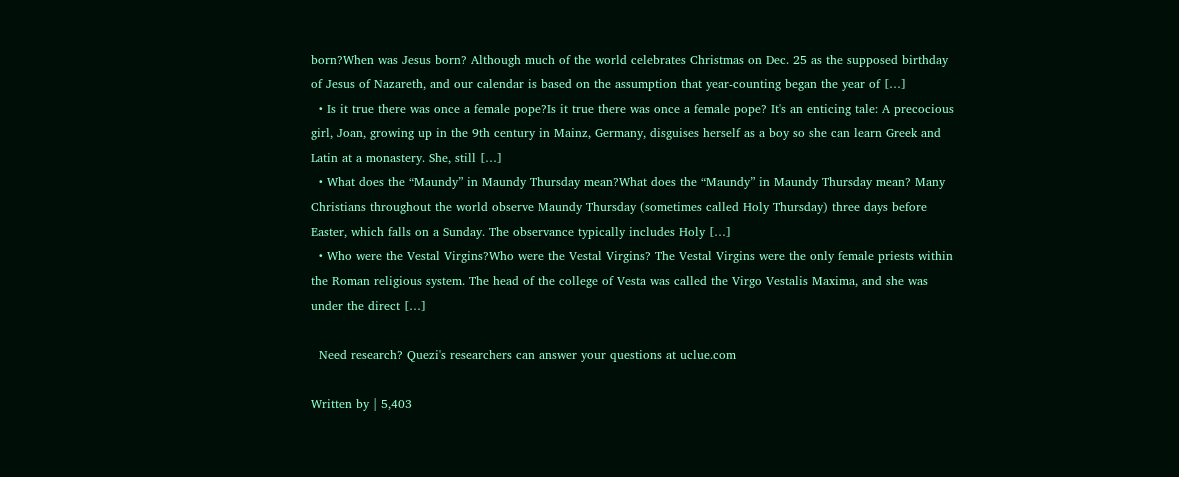born?When was Jesus born? Although much of the world celebrates Christmas on Dec. 25 as the supposed birthday of Jesus of Nazareth, and our calendar is based on the assumption that year-counting began the year of […]
  • Is it true there was once a female pope?Is it true there was once a female pope? It's an enticing tale: A precocious girl, Joan, growing up in the 9th century in Mainz, Germany, disguises herself as a boy so she can learn Greek and Latin at a monastery. She, still […]
  • What does the “Maundy” in Maundy Thursday mean?What does the “Maundy” in Maundy Thursday mean? Many Christians throughout the world observe Maundy Thursday (sometimes called Holy Thursday) three days before Easter, which falls on a Sunday. The observance typically includes Holy […]
  • Who were the Vestal Virgins?Who were the Vestal Virgins? The Vestal Virgins were the only female priests within the Roman religious system. The head of the college of Vesta was called the Virgo Vestalis Maxima, and she was under the direct […]

  Need research? Quezi's researchers can answer your questions at uclue.com

Written by | 5,403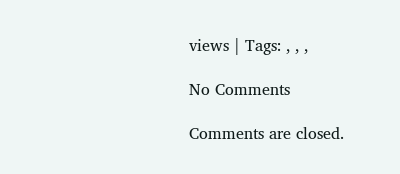views | Tags: , , ,

No Comments

Comments are closed.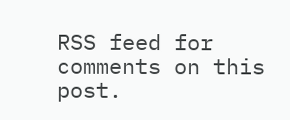RSS feed for comments on this post.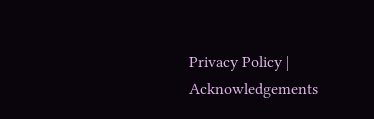Privacy Policy | Acknowledgements